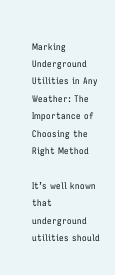Marking Underground Utilities in Any Weather: The Importance of Choosing the Right Method

It’s well known that underground utilities should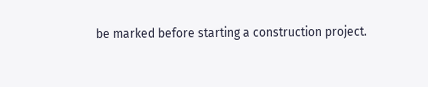be marked before starting a construction project.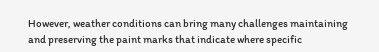However, weather conditions can bring many challenges maintaining and preserving the paint marks that indicate where specific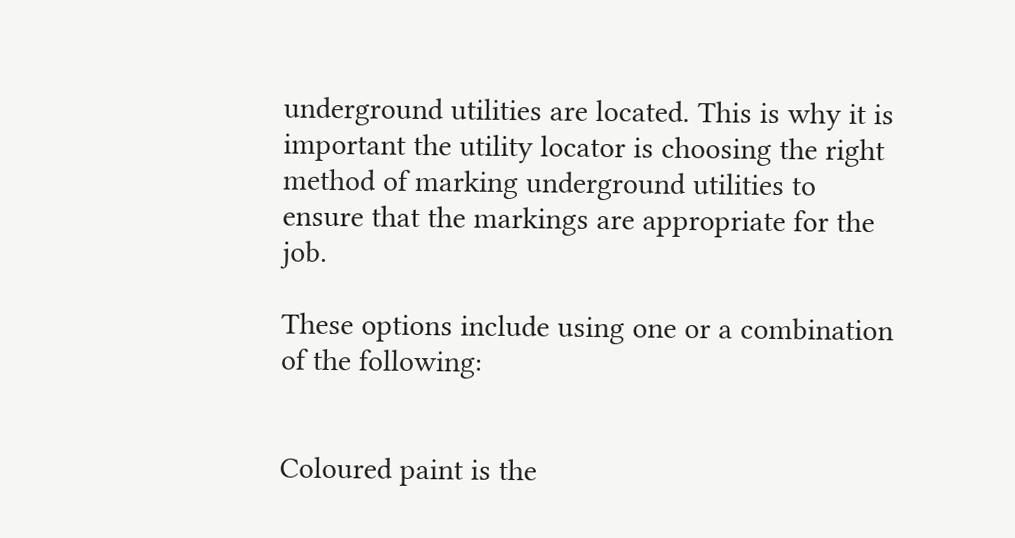underground utilities are located. This is why it is important the utility locator is choosing the right method of marking underground utilities to ensure that the markings are appropriate for the job.

These options include using one or a combination of the following:


Coloured paint is the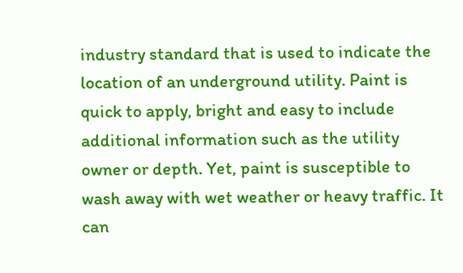industry standard that is used to indicate the location of an underground utility. Paint is quick to apply, bright and easy to include additional information such as the utility owner or depth. Yet, paint is susceptible to wash away with wet weather or heavy traffic. It can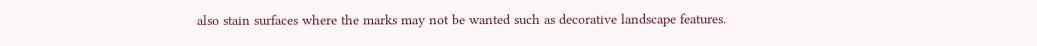also stain surfaces where the marks may not be wanted such as decorative landscape features.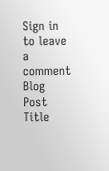Sign in to leave a comment
Blog Post Title